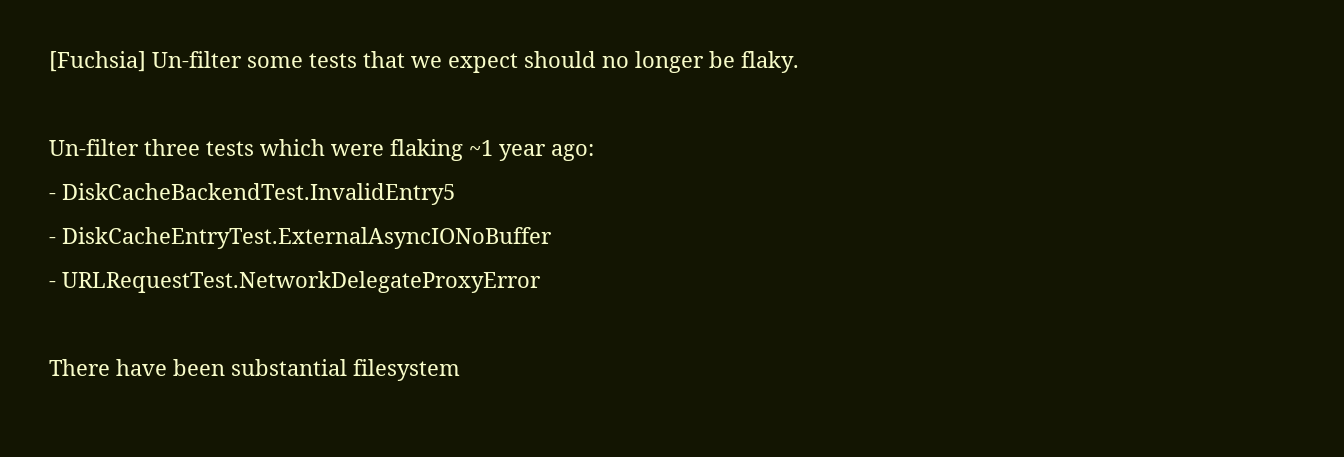[Fuchsia] Un-filter some tests that we expect should no longer be flaky.

Un-filter three tests which were flaking ~1 year ago:
- DiskCacheBackendTest.InvalidEntry5
- DiskCacheEntryTest.ExternalAsyncIONoBuffer
- URLRequestTest.NetworkDelegateProxyError

There have been substantial filesystem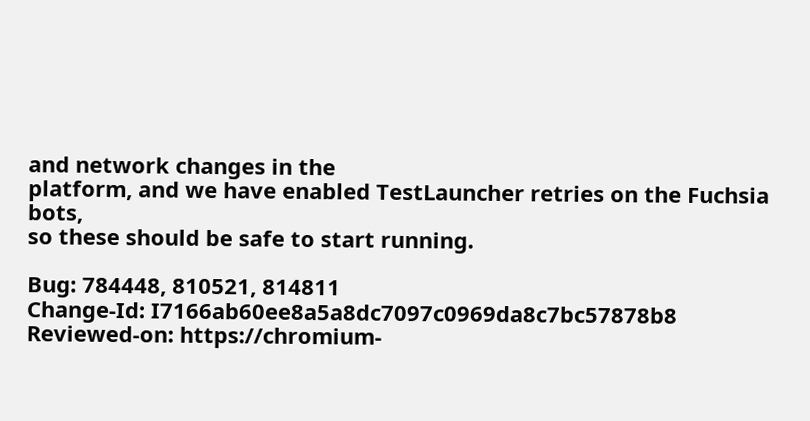and network changes in the
platform, and we have enabled TestLauncher retries on the Fuchsia bots,
so these should be safe to start running.

Bug: 784448, 810521, 814811
Change-Id: I7166ab60ee8a5a8dc7097c0969da8c7bc57878b8
Reviewed-on: https://chromium-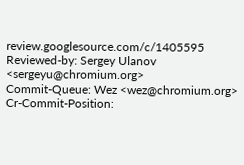review.googlesource.com/c/1405595
Reviewed-by: Sergey Ulanov <sergeyu@chromium.org>
Commit-Queue: Wez <wez@chromium.org>
Cr-Commit-Position: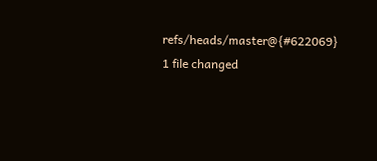refs/heads/master@{#622069}
1 file changed